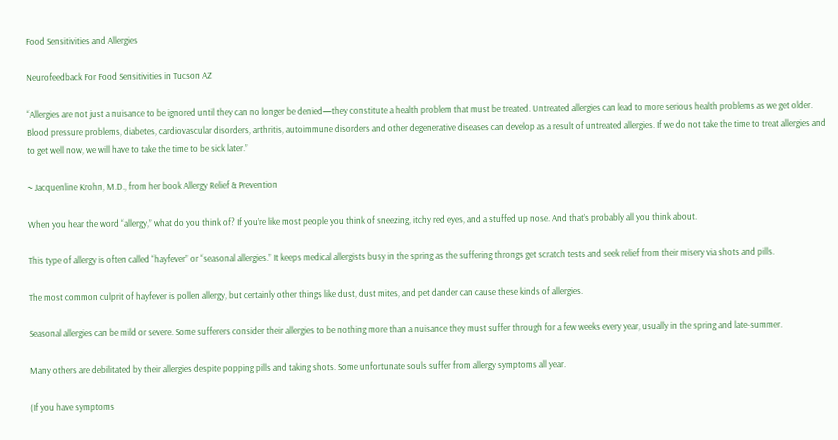Food Sensitivities and Allergies

Neurofeedback For Food Sensitivities in Tucson AZ

“Allergies are not just a nuisance to be ignored until they can no longer be denied—they constitute a health problem that must be treated. Untreated allergies can lead to more serious health problems as we get older. Blood pressure problems, diabetes, cardiovascular disorders, arthritis, autoimmune disorders and other degenerative diseases can develop as a result of untreated allergies. If we do not take the time to treat allergies and to get well now, we will have to take the time to be sick later.”

~ Jacquenline Krohn, M.D., from her book Allergy Relief & Prevention

When you hear the word “allergy,” what do you think of? If you’re like most people you think of sneezing, itchy red eyes, and a stuffed up nose. And that’s probably all you think about.

This type of allergy is often called “hayfever” or “seasonal allergies.” It keeps medical allergists busy in the spring as the suffering throngs get scratch tests and seek relief from their misery via shots and pills.

The most common culprit of hayfever is pollen allergy, but certainly other things like dust, dust mites, and pet dander can cause these kinds of allergies.

Seasonal allergies can be mild or severe. Some sufferers consider their allergies to be nothing more than a nuisance they must suffer through for a few weeks every year, usually in the spring and late-summer.

Many others are debilitated by their allergies despite popping pills and taking shots. Some unfortunate souls suffer from allergy symptoms all year.

(If you have symptoms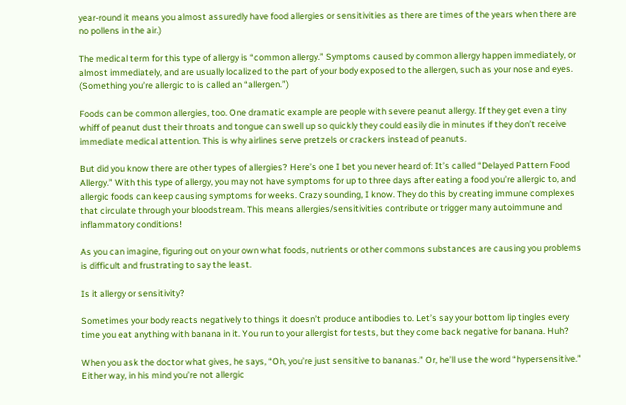year-round it means you almost assuredly have food allergies or sensitivities as there are times of the years when there are no pollens in the air.)

The medical term for this type of allergy is “common allergy.” Symptoms caused by common allergy happen immediately, or almost immediately, and are usually localized to the part of your body exposed to the allergen, such as your nose and eyes. (Something you’re allergic to is called an “allergen.”)

Foods can be common allergies, too. One dramatic example are people with severe peanut allergy. If they get even a tiny whiff of peanut dust their throats and tongue can swell up so quickly they could easily die in minutes if they don’t receive immediate medical attention. This is why airlines serve pretzels or crackers instead of peanuts.

But did you know there are other types of allergies? Here’s one I bet you never heard of: It’s called “Delayed Pattern Food Allergy.” With this type of allergy, you may not have symptoms for up to three days after eating a food you’re allergic to, and allergic foods can keep causing symptoms for weeks. Crazy sounding, I know. They do this by creating immune complexes that circulate through your bloodstream. This means allergies/sensitivities contribute or trigger many autoimmune and inflammatory conditions!

As you can imagine, figuring out on your own what foods, nutrients or other commons substances are causing you problems is difficult and frustrating to say the least.

Is it allergy or sensitivity?

Sometimes your body reacts negatively to things it doesn’t produce antibodies to. Let’s say your bottom lip tingles every time you eat anything with banana in it. You run to your allergist for tests, but they come back negative for banana. Huh?

When you ask the doctor what gives, he says, “Oh, you’re just sensitive to bananas.” Or, he’ll use the word “hypersensitive.” Either way, in his mind you’re not allergic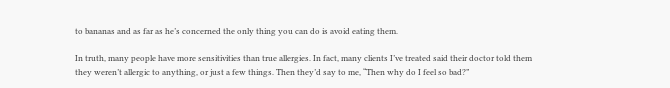to bananas and as far as he’s concerned the only thing you can do is avoid eating them.

In truth, many people have more sensitivities than true allergies. In fact, many clients I’ve treated said their doctor told them they weren’t allergic to anything, or just a few things. Then they’d say to me, “Then why do I feel so bad?”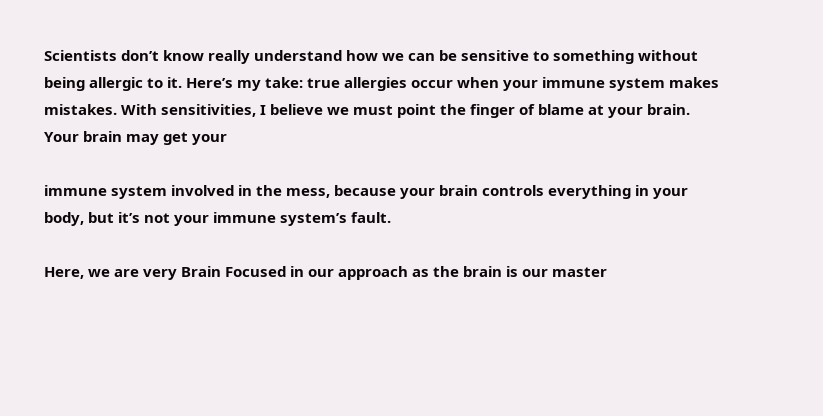Scientists don’t know really understand how we can be sensitive to something without being allergic to it. Here’s my take: true allergies occur when your immune system makes mistakes. With sensitivities, I believe we must point the finger of blame at your brain. Your brain may get your

immune system involved in the mess, because your brain controls everything in your body, but it’s not your immune system’s fault.

Here, we are very Brain Focused in our approach as the brain is our master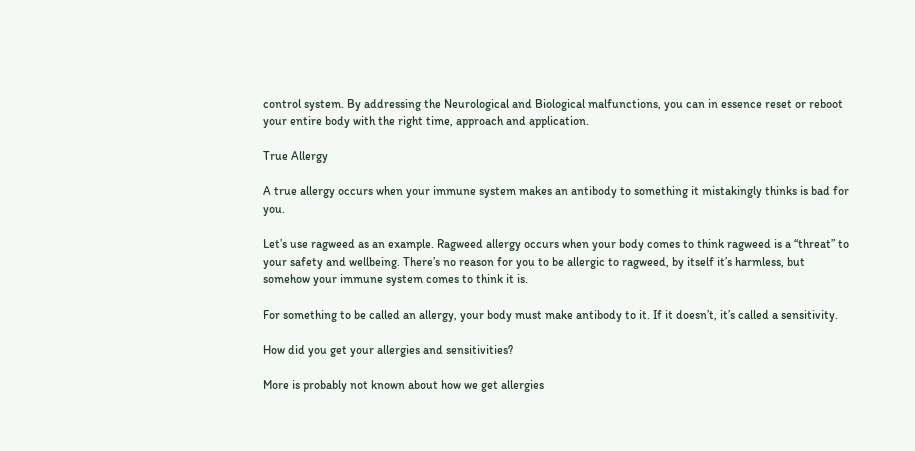control system. By addressing the Neurological and Biological malfunctions, you can in essence reset or reboot your entire body with the right time, approach and application.

True Allergy

A true allergy occurs when your immune system makes an antibody to something it mistakingly thinks is bad for you.

Let’s use ragweed as an example. Ragweed allergy occurs when your body comes to think ragweed is a “threat” to your safety and wellbeing. There’s no reason for you to be allergic to ragweed, by itself it’s harmless, but somehow your immune system comes to think it is.

For something to be called an allergy, your body must make antibody to it. If it doesn’t, it’s called a sensitivity.

How did you get your allergies and sensitivities?

More is probably not known about how we get allergies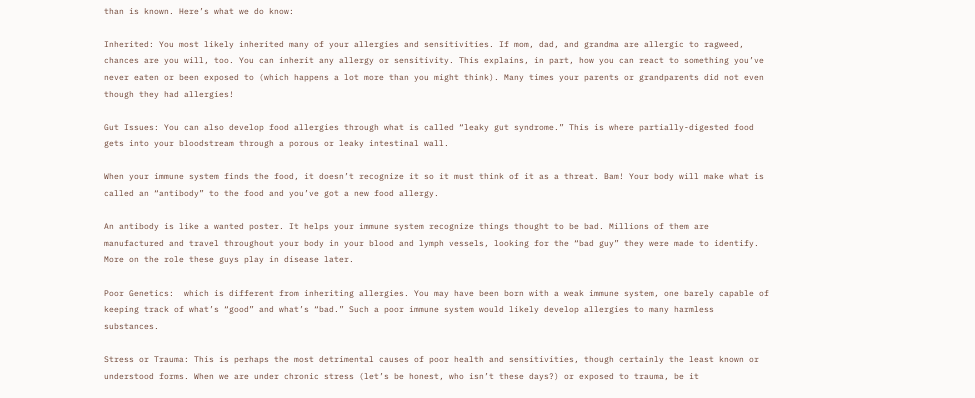than is known. Here’s what we do know:

Inherited: You most likely inherited many of your allergies and sensitivities. If mom, dad, and grandma are allergic to ragweed, chances are you will, too. You can inherit any allergy or sensitivity. This explains, in part, how you can react to something you’ve never eaten or been exposed to (which happens a lot more than you might think). Many times your parents or grandparents did not even though they had allergies!

Gut Issues: You can also develop food allergies through what is called “leaky gut syndrome.” This is where partially-digested food gets into your bloodstream through a porous or leaky intestinal wall.

When your immune system finds the food, it doesn’t recognize it so it must think of it as a threat. Bam! Your body will make what is called an “antibody” to the food and you’ve got a new food allergy.

An antibody is like a wanted poster. It helps your immune system recognize things thought to be bad. Millions of them are manufactured and travel throughout your body in your blood and lymph vessels, looking for the “bad guy” they were made to identify. More on the role these guys play in disease later.

Poor Genetics:  which is different from inheriting allergies. You may have been born with a weak immune system, one barely capable of keeping track of what’s “good” and what’s “bad.” Such a poor immune system would likely develop allergies to many harmless substances.

Stress or Trauma: This is perhaps the most detrimental causes of poor health and sensitivities, though certainly the least known or understood forms. When we are under chronic stress (let’s be honest, who isn’t these days?) or exposed to trauma, be it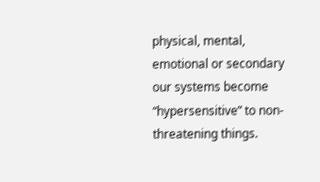physical, mental, emotional or secondary our systems become “hypersensitive” to non-threatening things.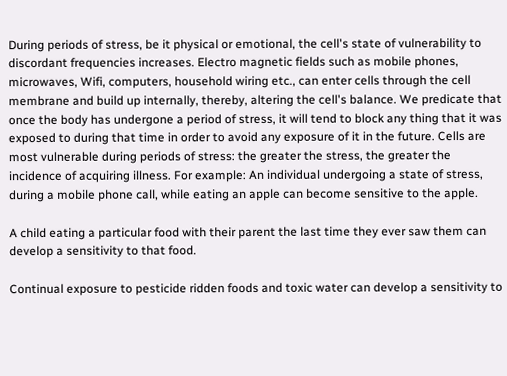During periods of stress, be it physical or emotional, the cell's state of vulnerability to discordant frequencies increases. Electro magnetic fields such as mobile phones, microwaves, Wifi, computers, household wiring etc., can enter cells through the cell membrane and build up internally, thereby, altering the cell's balance. We predicate that once the body has undergone a period of stress, it will tend to block any thing that it was exposed to during that time in order to avoid any exposure of it in the future. Cells are most vulnerable during periods of stress: the greater the stress, the greater the incidence of acquiring illness. For example: An individual undergoing a state of stress, during a mobile phone call, while eating an apple can become sensitive to the apple.

A child eating a particular food with their parent the last time they ever saw them can develop a sensitivity to that food.

Continual exposure to pesticide ridden foods and toxic water can develop a sensitivity to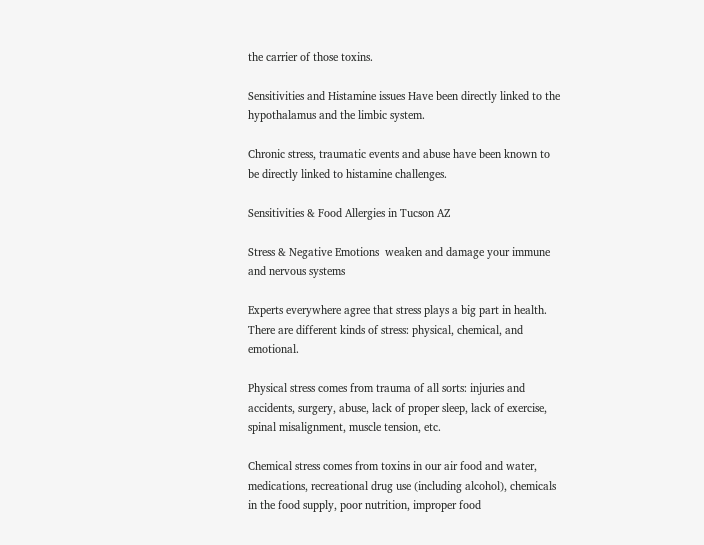the carrier of those toxins.

Sensitivities and Histamine issues Have been directly linked to the hypothalamus and the limbic system.

Chronic stress, traumatic events and abuse have been known to be directly linked to histamine challenges.

Sensitivities & Food Allergies in Tucson AZ

Stress & Negative Emotions  weaken and damage your immune and nervous systems

Experts everywhere agree that stress plays a big part in health. There are different kinds of stress: physical, chemical, and emotional.

Physical stress comes from trauma of all sorts: injuries and accidents, surgery, abuse, lack of proper sleep, lack of exercise, spinal misalignment, muscle tension, etc.

Chemical stress comes from toxins in our air food and water, medications, recreational drug use (including alcohol), chemicals in the food supply, poor nutrition, improper food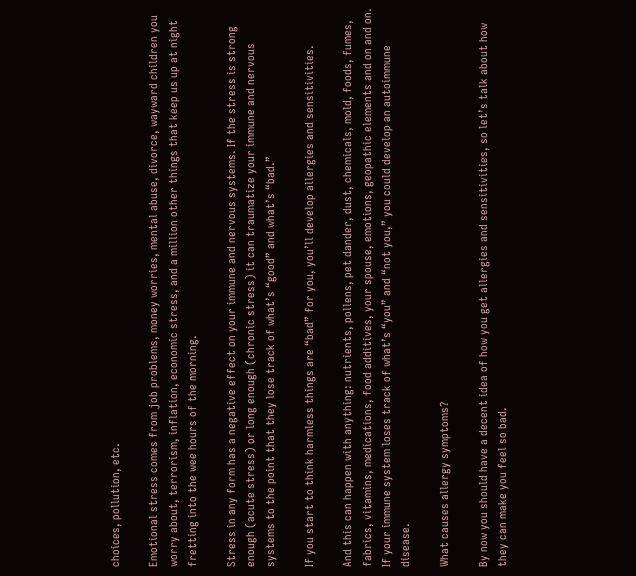choices, pollution, etc.

Emotional stress comes from job problems, money worries, mental abuse, divorce, wayward children you worry about, terrorism, inflation, economic stress, and a million other things that keep us up at night fretting into the wee hours of the morning.

Stress in any form has a negative effect on your immune and nervous systems. If the stress is strong enough (acute stress) or long enough (chronic stress) it can traumatize your immune and nervous systems to the point that they lose track of what’s “good” and what’s “bad.”

If you start to think harmless things are “bad” for you, you’ll develop allergies and sensitivities.

And this can happen with anything: nutrients, pollens, pet dander, dust, chemicals, mold, foods, fumes, fabrics, vitamins, medications, food additives, your spouse, emotions, geopathic elements and on and on. If your immune system loses track of what’s “you” and “not you,” you could develop an autoimmune disease.

What causes allergy symptoms?

By now you should have a decent idea of how you get allergies and sensitivities, so let’s talk about how they can make you feel so bad.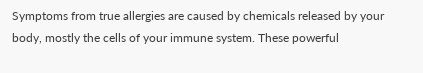Symptoms from true allergies are caused by chemicals released by your body, mostly the cells of your immune system. These powerful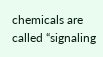chemicals are called “signaling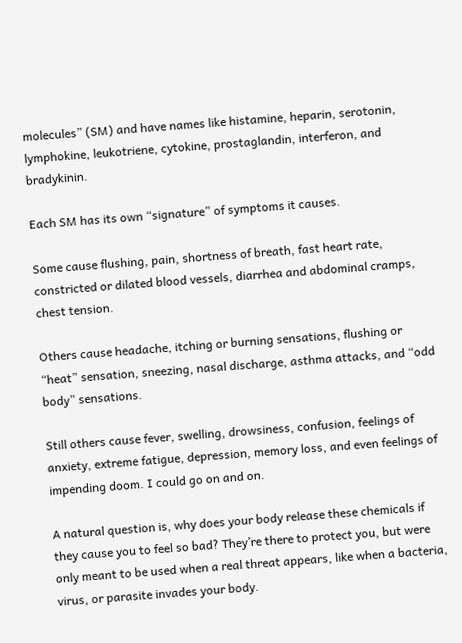molecules” (SM) and have names like histamine, heparin, serotonin, lymphokine, leukotriene, cytokine, prostaglandin, interferon, and bradykinin.

Each SM has its own “signature” of symptoms it causes.

Some cause flushing, pain, shortness of breath, fast heart rate, constricted or dilated blood vessels, diarrhea and abdominal cramps, chest tension.

Others cause headache, itching or burning sensations, flushing or “heat” sensation, sneezing, nasal discharge, asthma attacks, and “odd body” sensations.

Still others cause fever, swelling, drowsiness, confusion, feelings of anxiety, extreme fatigue, depression, memory loss, and even feelings of impending doom. I could go on and on.

A natural question is, why does your body release these chemicals if they cause you to feel so bad? They’re there to protect you, but were only meant to be used when a real threat appears, like when a bacteria, virus, or parasite invades your body.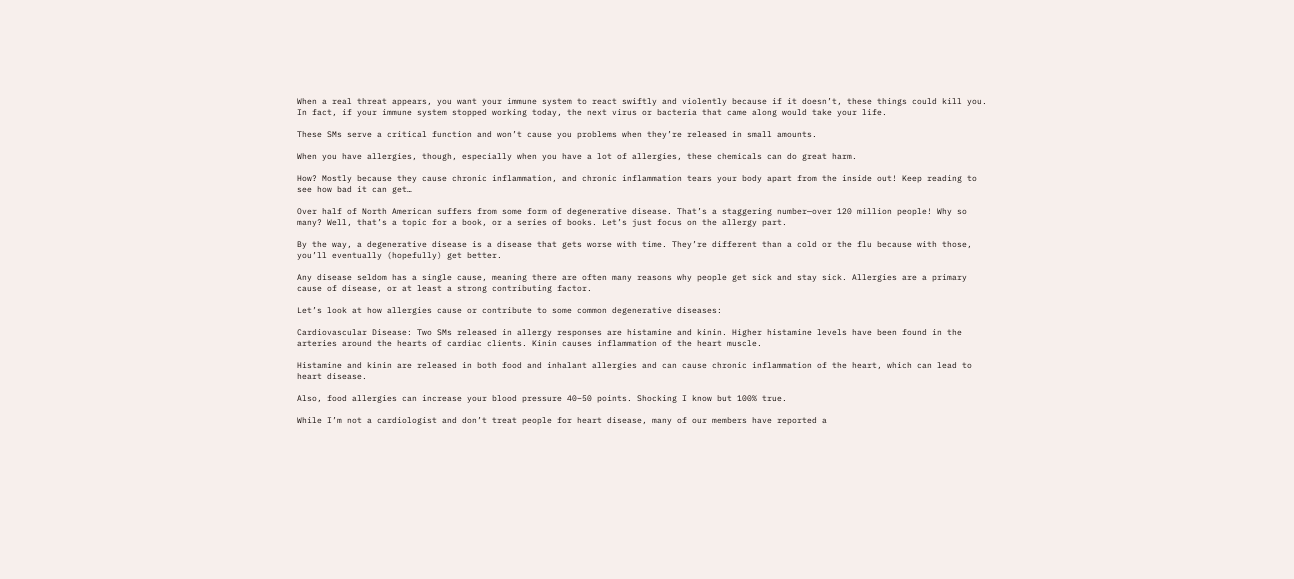When a real threat appears, you want your immune system to react swiftly and violently because if it doesn’t, these things could kill you. In fact, if your immune system stopped working today, the next virus or bacteria that came along would take your life.

These SMs serve a critical function and won’t cause you problems when they’re released in small amounts.

When you have allergies, though, especially when you have a lot of allergies, these chemicals can do great harm.

How? Mostly because they cause chronic inflammation, and chronic inflammation tears your body apart from the inside out! Keep reading to see how bad it can get…

Over half of North American suffers from some form of degenerative disease. That’s a staggering number—over 120 million people! Why so many? Well, that’s a topic for a book, or a series of books. Let’s just focus on the allergy part.

By the way, a degenerative disease is a disease that gets worse with time. They’re different than a cold or the flu because with those, you’ll eventually (hopefully) get better.

Any disease seldom has a single cause, meaning there are often many reasons why people get sick and stay sick. Allergies are a primary cause of disease, or at least a strong contributing factor.

Let’s look at how allergies cause or contribute to some common degenerative diseases:

Cardiovascular Disease: Two SMs released in allergy responses are histamine and kinin. Higher histamine levels have been found in the arteries around the hearts of cardiac clients. Kinin causes inflammation of the heart muscle.

Histamine and kinin are released in both food and inhalant allergies and can cause chronic inflammation of the heart, which can lead to heart disease.

Also, food allergies can increase your blood pressure 40–50 points. Shocking I know but 100% true.

While I’m not a cardiologist and don’t treat people for heart disease, many of our members have reported a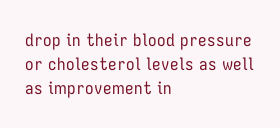drop in their blood pressure or cholesterol levels as well as improvement in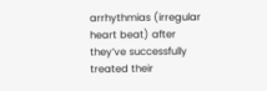arrhythmias (irregular heart beat) after they’ve successfully treated their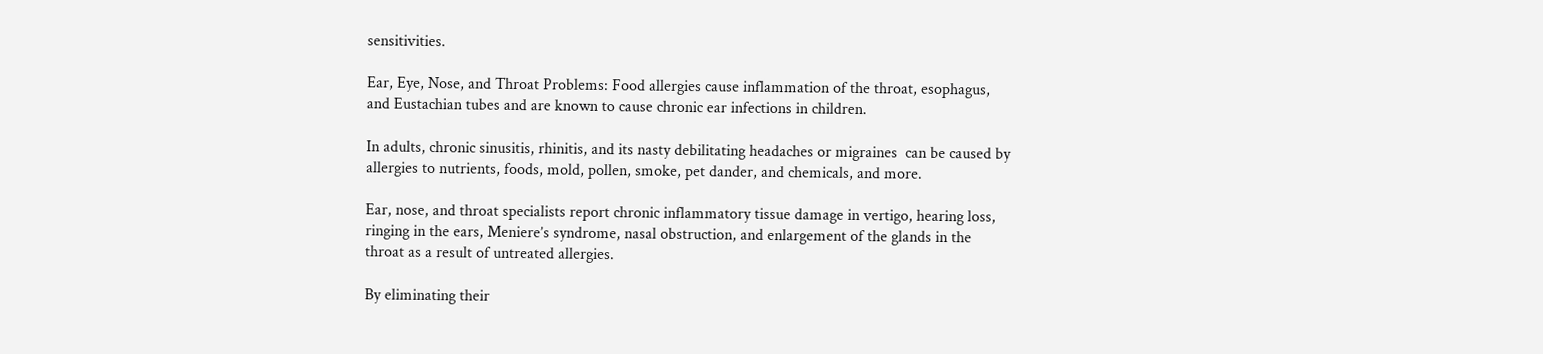sensitivities.

Ear, Eye, Nose, and Throat Problems: Food allergies cause inflammation of the throat, esophagus,  and Eustachian tubes and are known to cause chronic ear infections in children.

In adults, chronic sinusitis, rhinitis, and its nasty debilitating headaches or migraines  can be caused by allergies to nutrients, foods, mold, pollen, smoke, pet dander, and chemicals, and more.

Ear, nose, and throat specialists report chronic inflammatory tissue damage in vertigo, hearing loss, ringing in the ears, Meniere’s syndrome, nasal obstruction, and enlargement of the glands in the throat as a result of untreated allergies.

By eliminating their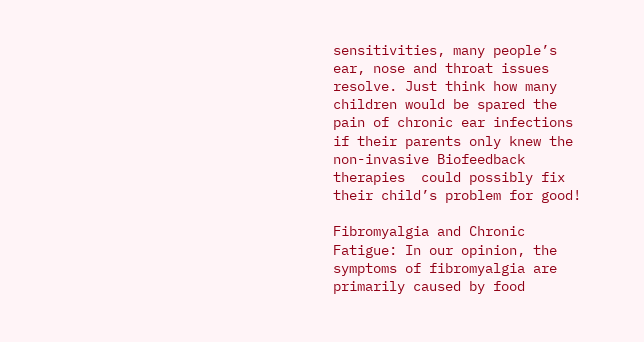sensitivities, many people’s ear, nose and throat issues resolve. Just think how many children would be spared the pain of chronic ear infections if their parents only knew the non-invasive Biofeedback therapies  could possibly fix their child’s problem for good!

Fibromyalgia and Chronic Fatigue: In our opinion, the symptoms of fibromyalgia are primarily caused by food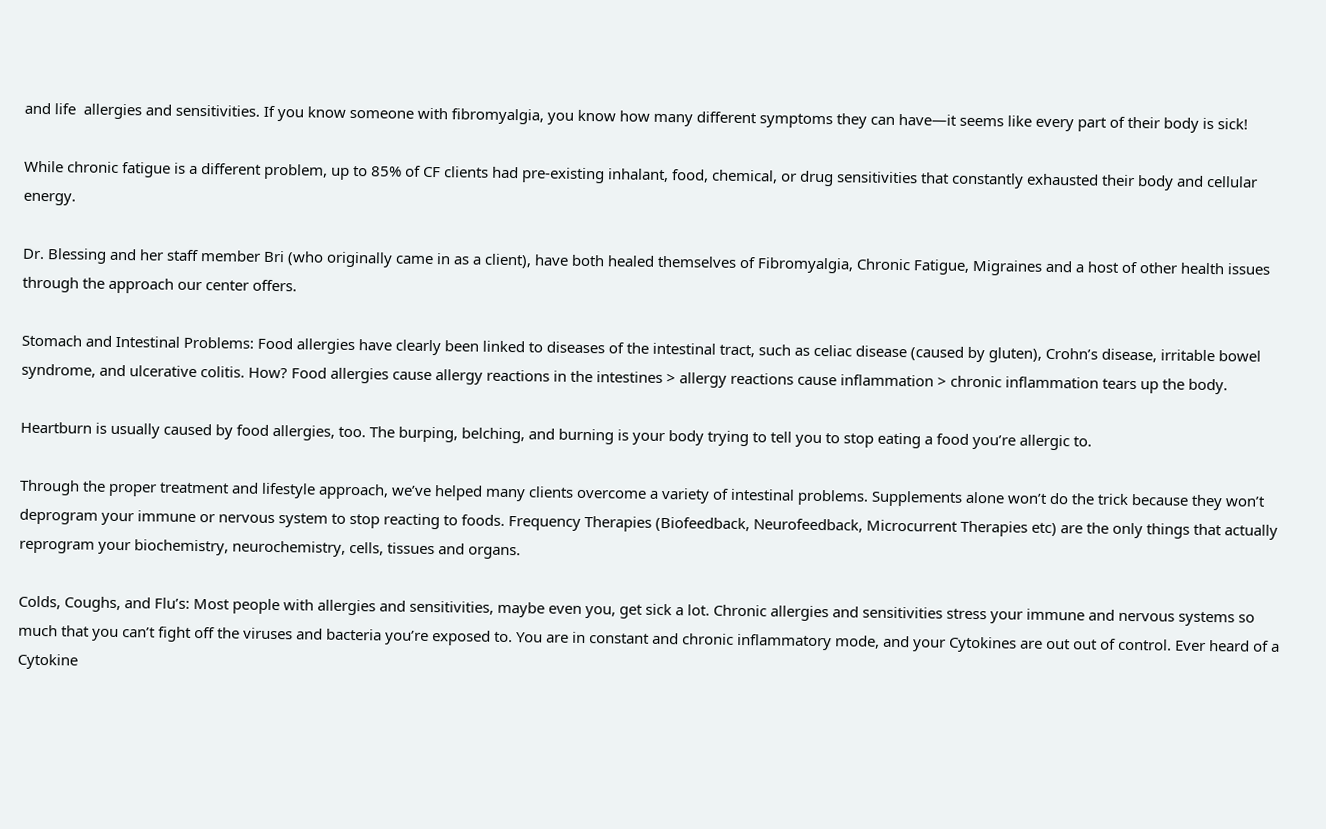and life  allergies and sensitivities. If you know someone with fibromyalgia, you know how many different symptoms they can have—it seems like every part of their body is sick!

While chronic fatigue is a different problem, up to 85% of CF clients had pre-existing inhalant, food, chemical, or drug sensitivities that constantly exhausted their body and cellular energy.

Dr. Blessing and her staff member Bri (who originally came in as a client), have both healed themselves of Fibromyalgia, Chronic Fatigue, Migraines and a host of other health issues through the approach our center offers.

Stomach and Intestinal Problems: Food allergies have clearly been linked to diseases of the intestinal tract, such as celiac disease (caused by gluten), Crohn’s disease, irritable bowel syndrome, and ulcerative colitis. How? Food allergies cause allergy reactions in the intestines > allergy reactions cause inflammation > chronic inflammation tears up the body.

Heartburn is usually caused by food allergies, too. The burping, belching, and burning is your body trying to tell you to stop eating a food you’re allergic to.

Through the proper treatment and lifestyle approach, we’ve helped many clients overcome a variety of intestinal problems. Supplements alone won’t do the trick because they won’t deprogram your immune or nervous system to stop reacting to foods. Frequency Therapies (Biofeedback, Neurofeedback, Microcurrent Therapies etc) are the only things that actually reprogram your biochemistry, neurochemistry, cells, tissues and organs.

Colds, Coughs, and Flu’s: Most people with allergies and sensitivities, maybe even you, get sick a lot. Chronic allergies and sensitivities stress your immune and nervous systems so much that you can’t fight off the viruses and bacteria you’re exposed to. You are in constant and chronic inflammatory mode, and your Cytokines are out out of control. Ever heard of a Cytokine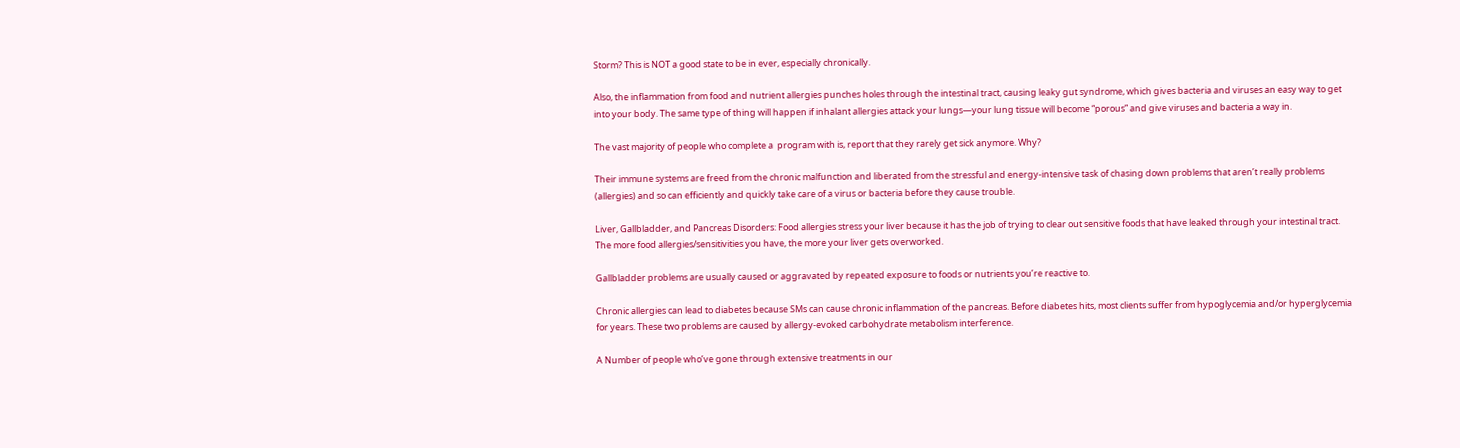Storm? This is NOT a good state to be in ever, especially chronically.

Also, the inflammation from food and nutrient allergies punches holes through the intestinal tract, causing leaky gut syndrome, which gives bacteria and viruses an easy way to get into your body. The same type of thing will happen if inhalant allergies attack your lungs—your lung tissue will become “porous” and give viruses and bacteria a way in.

The vast majority of people who complete a  program with is, report that they rarely get sick anymore. Why?

Their immune systems are freed from the chronic malfunction and liberated from the stressful and energy-intensive task of chasing down problems that aren’t really problems (allergies) and so can efficiently and quickly take care of a virus or bacteria before they cause trouble.

Liver, Gallbladder, and Pancreas Disorders: Food allergies stress your liver because it has the job of trying to clear out sensitive foods that have leaked through your intestinal tract. The more food allergies/sensitivities you have, the more your liver gets overworked.

Gallbladder problems are usually caused or aggravated by repeated exposure to foods or nutrients you’re reactive to.

Chronic allergies can lead to diabetes because SMs can cause chronic inflammation of the pancreas. Before diabetes hits, most clients suffer from hypoglycemia and/or hyperglycemia for years. These two problems are caused by allergy-evoked carbohydrate metabolism interference.

A Number of people who’ve gone through extensive treatments in our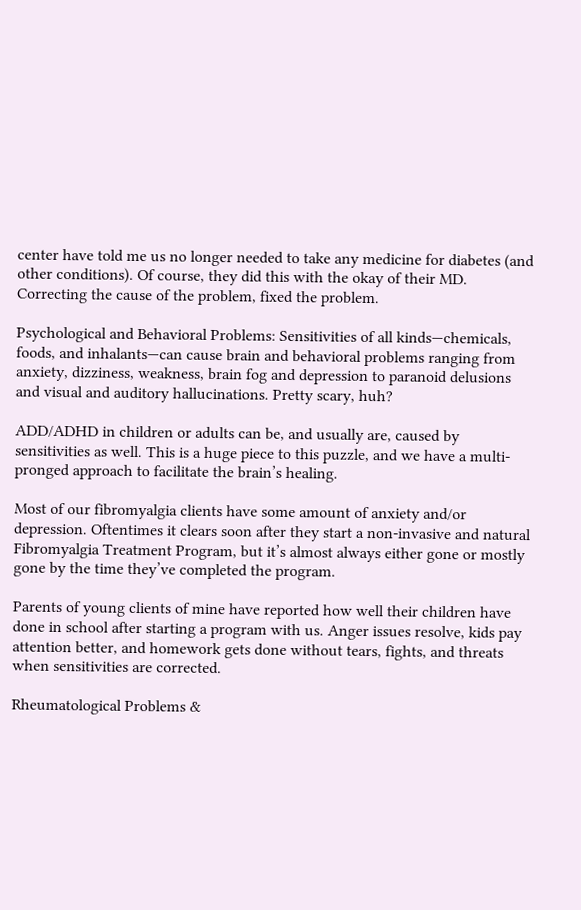center have told me us no longer needed to take any medicine for diabetes (and other conditions). Of course, they did this with the okay of their MD. Correcting the cause of the problem, fixed the problem.

Psychological and Behavioral Problems: Sensitivities of all kinds—chemicals, foods, and inhalants—can cause brain and behavioral problems ranging from anxiety, dizziness, weakness, brain fog and depression to paranoid delusions and visual and auditory hallucinations. Pretty scary, huh?

ADD/ADHD in children or adults can be, and usually are, caused by sensitivities as well. This is a huge piece to this puzzle, and we have a multi-pronged approach to facilitate the brain’s healing.

Most of our fibromyalgia clients have some amount of anxiety and/or depression. Oftentimes it clears soon after they start a non-invasive and natural Fibromyalgia Treatment Program, but it’s almost always either gone or mostly gone by the time they’ve completed the program.

Parents of young clients of mine have reported how well their children have done in school after starting a program with us. Anger issues resolve, kids pay attention better, and homework gets done without tears, fights, and threats when sensitivities are corrected.

Rheumatological Problems &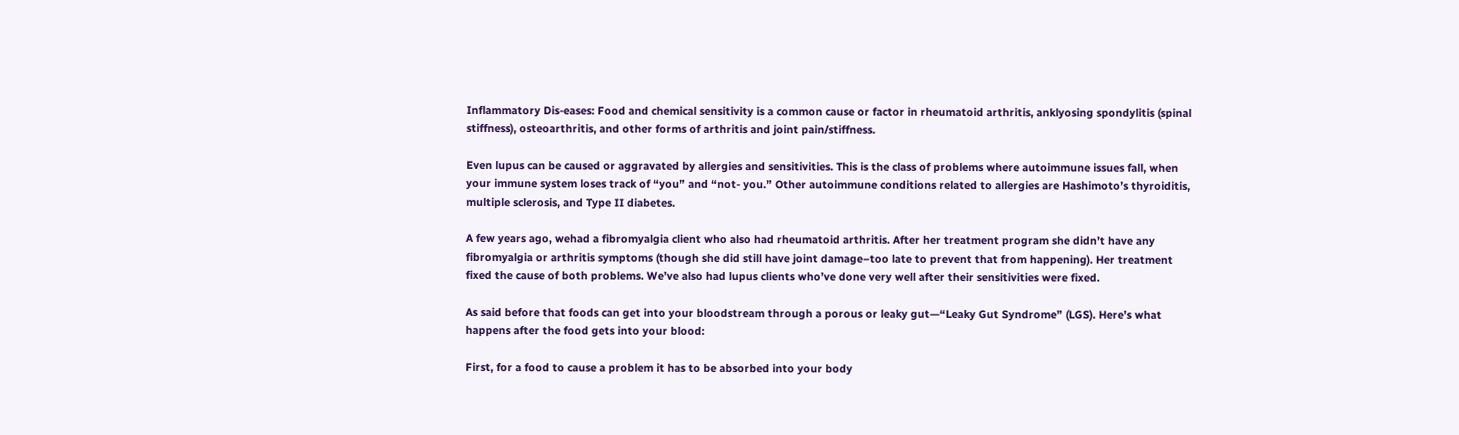Inflammatory Dis-eases: Food and chemical sensitivity is a common cause or factor in rheumatoid arthritis, anklyosing spondylitis (spinal stiffness), osteoarthritis, and other forms of arthritis and joint pain/stiffness.

Even lupus can be caused or aggravated by allergies and sensitivities. This is the class of problems where autoimmune issues fall, when your immune system loses track of “you” and “not- you.” Other autoimmune conditions related to allergies are Hashimoto’s thyroiditis, multiple sclerosis, and Type II diabetes.

A few years ago, wehad a fibromyalgia client who also had rheumatoid arthritis. After her treatment program she didn’t have any fibromyalgia or arthritis symptoms (though she did still have joint damage–too late to prevent that from happening). Her treatment fixed the cause of both problems. We’ve also had lupus clients who’ve done very well after their sensitivities were fixed.

As said before that foods can get into your bloodstream through a porous or leaky gut—“Leaky Gut Syndrome” (LGS). Here’s what happens after the food gets into your blood:

First, for a food to cause a problem it has to be absorbed into your body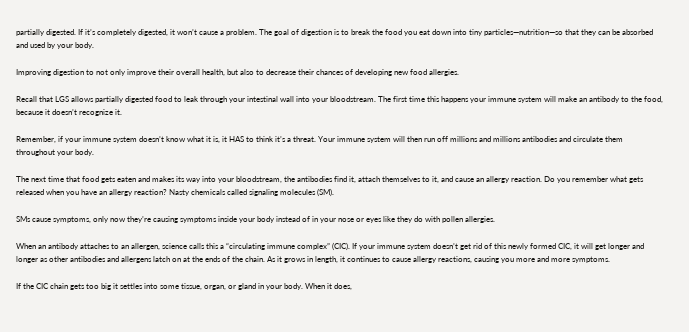partially digested. If it’s completely digested, it won’t cause a problem. The goal of digestion is to break the food you eat down into tiny particles—nutrition—so that they can be absorbed and used by your body.

Improving digestion to not only improve their overall health, but also to decrease their chances of developing new food allergies.

Recall that LGS allows partially digested food to leak through your intestinal wall into your bloodstream. The first time this happens your immune system will make an antibody to the food, because it doesn’t recognize it.

Remember, if your immune system doesn’t know what it is, it HAS to think it’s a threat. Your immune system will then run off millions and millions antibodies and circulate them throughout your body.

The next time that food gets eaten and makes its way into your bloodstream, the antibodies find it, attach themselves to it, and cause an allergy reaction. Do you remember what gets released when you have an allergy reaction? Nasty chemicals called signaling molecules (SM).

SMs cause symptoms, only now they’re causing symptoms inside your body instead of in your nose or eyes like they do with pollen allergies.

When an antibody attaches to an allergen, science calls this a “circulating immune complex” (CIC). If your immune system doesn’t get rid of this newly formed CIC, it will get longer and longer as other antibodies and allergens latch on at the ends of the chain. As it grows in length, it continues to cause allergy reactions, causing you more and more symptoms.

If the CIC chain gets too big it settles into some tissue, organ, or gland in your body. When it does,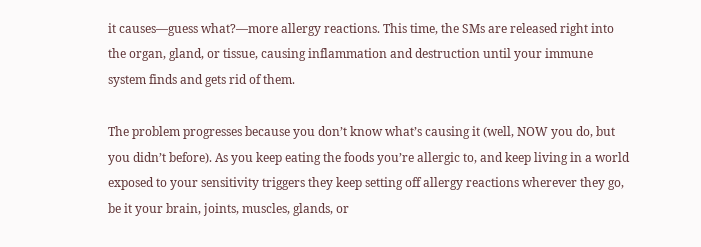it causes—guess what?—more allergy reactions. This time, the SMs are released right into the organ, gland, or tissue, causing inflammation and destruction until your immune system finds and gets rid of them.

The problem progresses because you don’t know what’s causing it (well, NOW you do, but you didn’t before). As you keep eating the foods you’re allergic to, and keep living in a world exposed to your sensitivity triggers they keep setting off allergy reactions wherever they go, be it your brain, joints, muscles, glands, or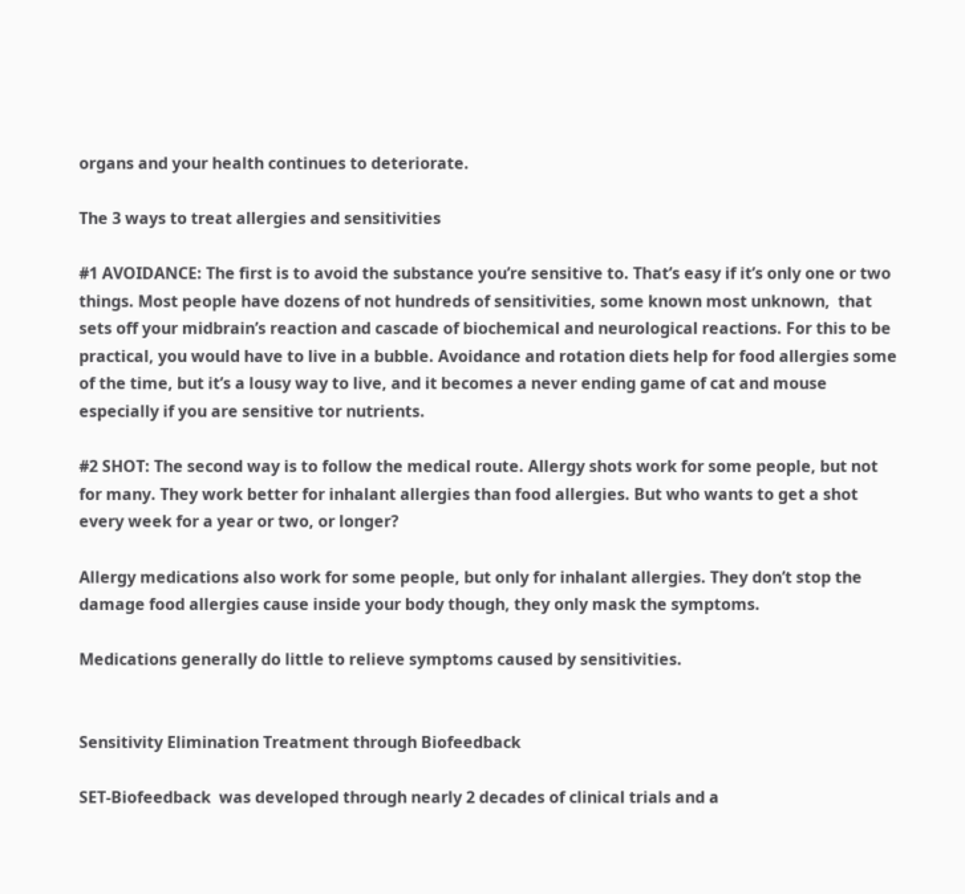organs and your health continues to deteriorate.

The 3 ways to treat allergies and sensitivities

#1 AVOIDANCE: The first is to avoid the substance you’re sensitive to. That’s easy if it’s only one or two things. Most people have dozens of not hundreds of sensitivities, some known most unknown,  that sets off your midbrain’s reaction and cascade of biochemical and neurological reactions. For this to be practical, you would have to live in a bubble. Avoidance and rotation diets help for food allergies some of the time, but it’s a lousy way to live, and it becomes a never ending game of cat and mouse especially if you are sensitive tor nutrients.

#2 SHOT: The second way is to follow the medical route. Allergy shots work for some people, but not for many. They work better for inhalant allergies than food allergies. But who wants to get a shot every week for a year or two, or longer?

Allergy medications also work for some people, but only for inhalant allergies. They don’t stop the damage food allergies cause inside your body though, they only mask the symptoms.

Medications generally do little to relieve symptoms caused by sensitivities.


Sensitivity Elimination Treatment through Biofeedback

SET-Biofeedback  was developed through nearly 2 decades of clinical trials and a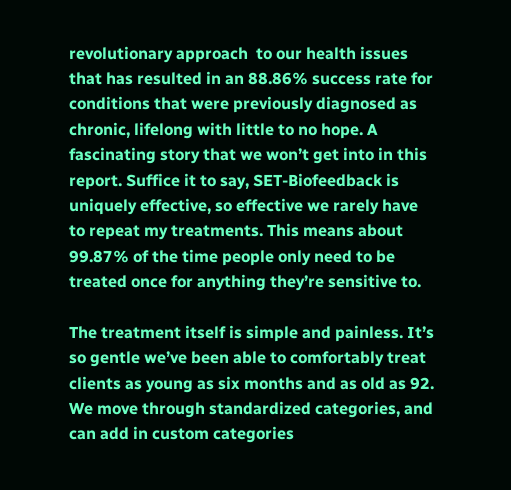revolutionary approach  to our health issues that has resulted in an 88.86% success rate for conditions that were previously diagnosed as chronic, lifelong with little to no hope. A fascinating story that we won’t get into in this report. Suffice it to say, SET-Biofeedback is uniquely effective, so effective we rarely have to repeat my treatments. This means about 99.87% of the time people only need to be treated once for anything they’re sensitive to.

The treatment itself is simple and painless. It’s so gentle we’ve been able to comfortably treat clients as young as six months and as old as 92. We move through standardized categories, and can add in custom categories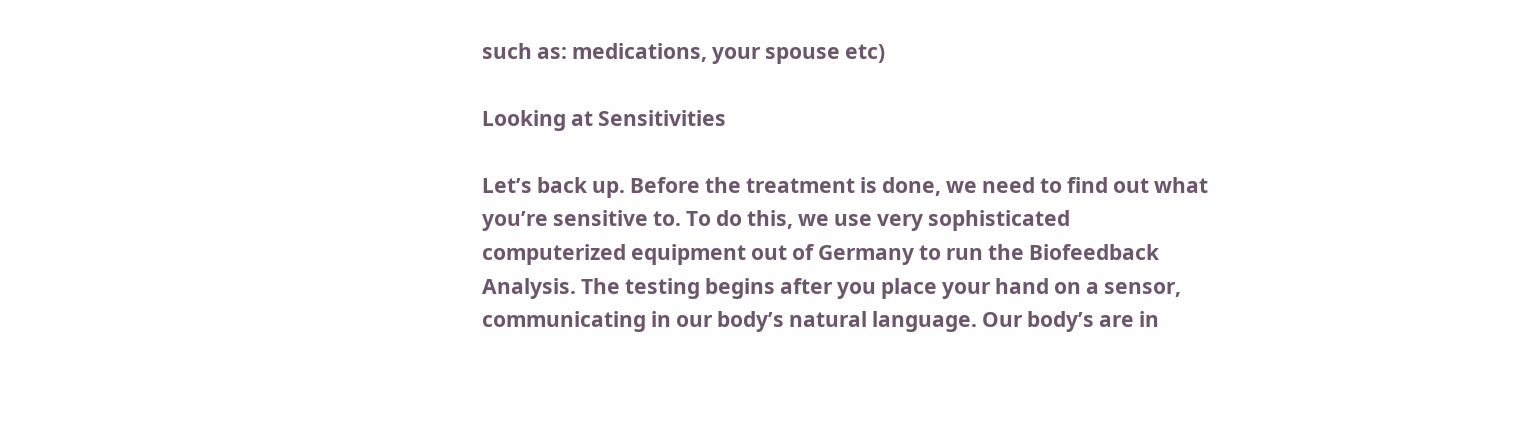such as: medications, your spouse etc)

Looking at Sensitivities

Let’s back up. Before the treatment is done, we need to find out what you’re sensitive to. To do this, we use very sophisticated computerized equipment out of Germany to run the Biofeedback Analysis. The testing begins after you place your hand on a sensor, communicating in our body’s natural language. Our body’s are in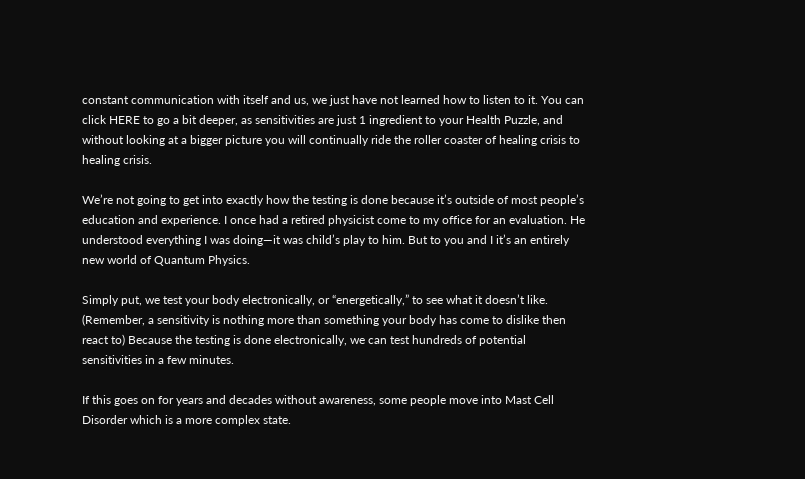constant communication with itself and us, we just have not learned how to listen to it. You can click HERE to go a bit deeper, as sensitivities are just 1 ingredient to your Health Puzzle, and without looking at a bigger picture you will continually ride the roller coaster of healing crisis to healing crisis.

We’re not going to get into exactly how the testing is done because it’s outside of most people’s education and experience. I once had a retired physicist come to my office for an evaluation. He understood everything I was doing—it was child’s play to him. But to you and I it’s an entirely new world of Quantum Physics.

Simply put, we test your body electronically, or “energetically,” to see what it doesn’t like. (Remember, a sensitivity is nothing more than something your body has come to dislike then react to) Because the testing is done electronically, we can test hundreds of potential sensitivities in a few minutes.

If this goes on for years and decades without awareness, some people move into Mast Cell Disorder which is a more complex state.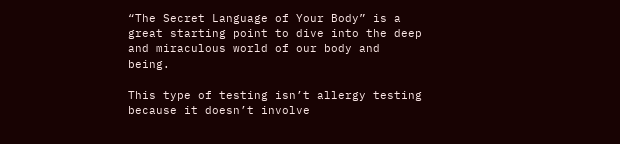“The Secret Language of Your Body” is a great starting point to dive into the deep and miraculous world of our body and being.

This type of testing isn’t allergy testing because it doesn’t involve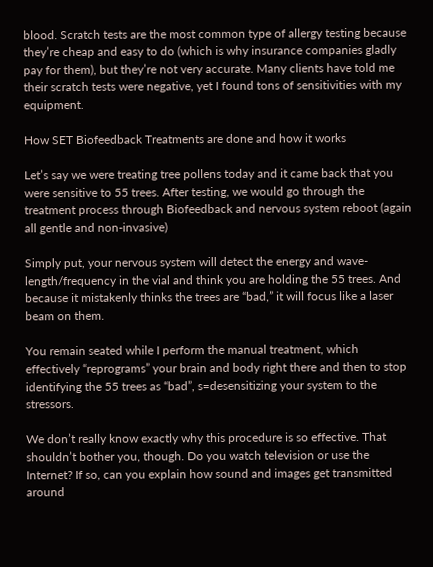blood. Scratch tests are the most common type of allergy testing because they’re cheap and easy to do (which is why insurance companies gladly pay for them), but they’re not very accurate. Many clients have told me their scratch tests were negative, yet I found tons of sensitivities with my equipment.

How SET Biofeedback Treatments are done and how it works

Let’s say we were treating tree pollens today and it came back that you were sensitive to 55 trees. After testing, we would go through the treatment process through Biofeedback and nervous system reboot (again all gentle and non-invasive)

Simply put, your nervous system will detect the energy and wave-length/frequency in the vial and think you are holding the 55 trees. And because it mistakenly thinks the trees are “bad,” it will focus like a laser beam on them.

You remain seated while I perform the manual treatment, which effectively “reprograms” your brain and body right there and then to stop identifying the 55 trees as “bad”, s=desensitizing your system to the stressors.

We don’t really know exactly why this procedure is so effective. That shouldn’t bother you, though. Do you watch television or use the Internet? If so, can you explain how sound and images get transmitted around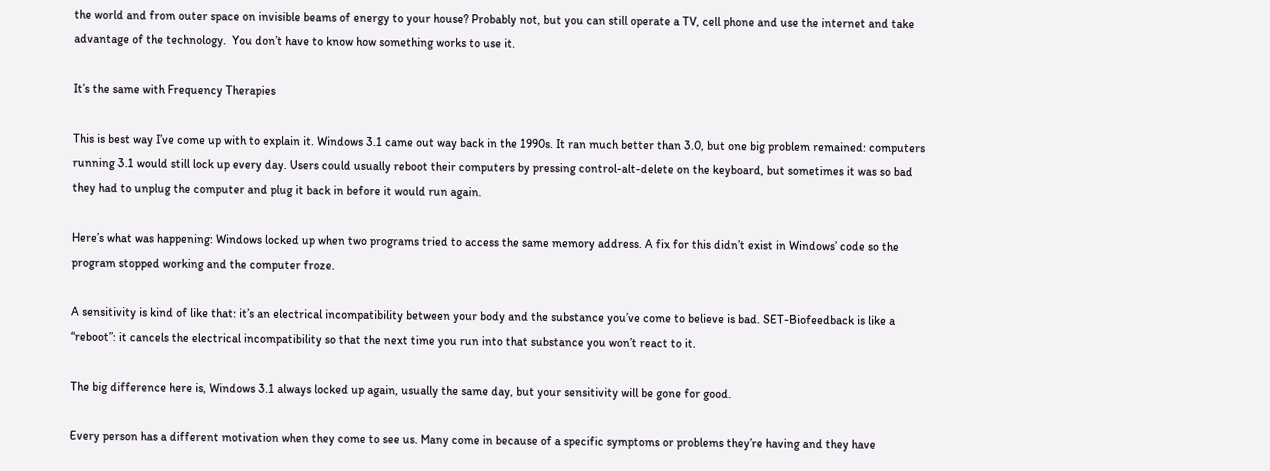the world and from outer space on invisible beams of energy to your house? Probably not, but you can still operate a TV, cell phone and use the internet and take advantage of the technology.  You don’t have to know how something works to use it.

It’s the same with Frequency Therapies

This is best way I’ve come up with to explain it. Windows 3.1 came out way back in the 1990s. It ran much better than 3.0, but one big problem remained: computers running 3.1 would still lock up every day. Users could usually reboot their computers by pressing control-alt-delete on the keyboard, but sometimes it was so bad they had to unplug the computer and plug it back in before it would run again.

Here’s what was happening: Windows locked up when two programs tried to access the same memory address. A fix for this didn’t exist in Windows’ code so the program stopped working and the computer froze.

A sensitivity is kind of like that: it’s an electrical incompatibility between your body and the substance you’ve come to believe is bad. SET-Biofeedback is like a “reboot”: it cancels the electrical incompatibility so that the next time you run into that substance you won’t react to it.

The big difference here is, Windows 3.1 always locked up again, usually the same day, but your sensitivity will be gone for good.

Every person has a different motivation when they come to see us. Many come in because of a specific symptoms or problems they’re having and they have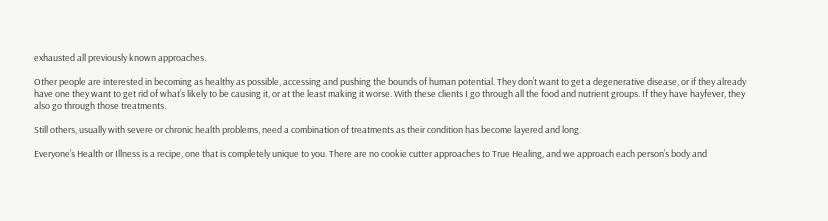exhausted all previously known approaches.

Other people are interested in becoming as healthy as possible, accessing and pushing the bounds of human potential. They don’t want to get a degenerative disease, or if they already have one they want to get rid of what’s likely to be causing it, or at the least making it worse. With these clients I go through all the food and nutrient groups. If they have hayfever, they also go through those treatments.

Still others, usually with severe or chronic health problems, need a combination of treatments as their condition has become layered and long.

Everyone’s Health or Illness is a recipe, one that is completely unique to you. There are no cookie cutter approaches to True Healing, and we approach each person’s body and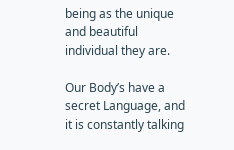being as the unique and beautiful individual they are.

Our Body’s have a secret Language, and it is constantly talking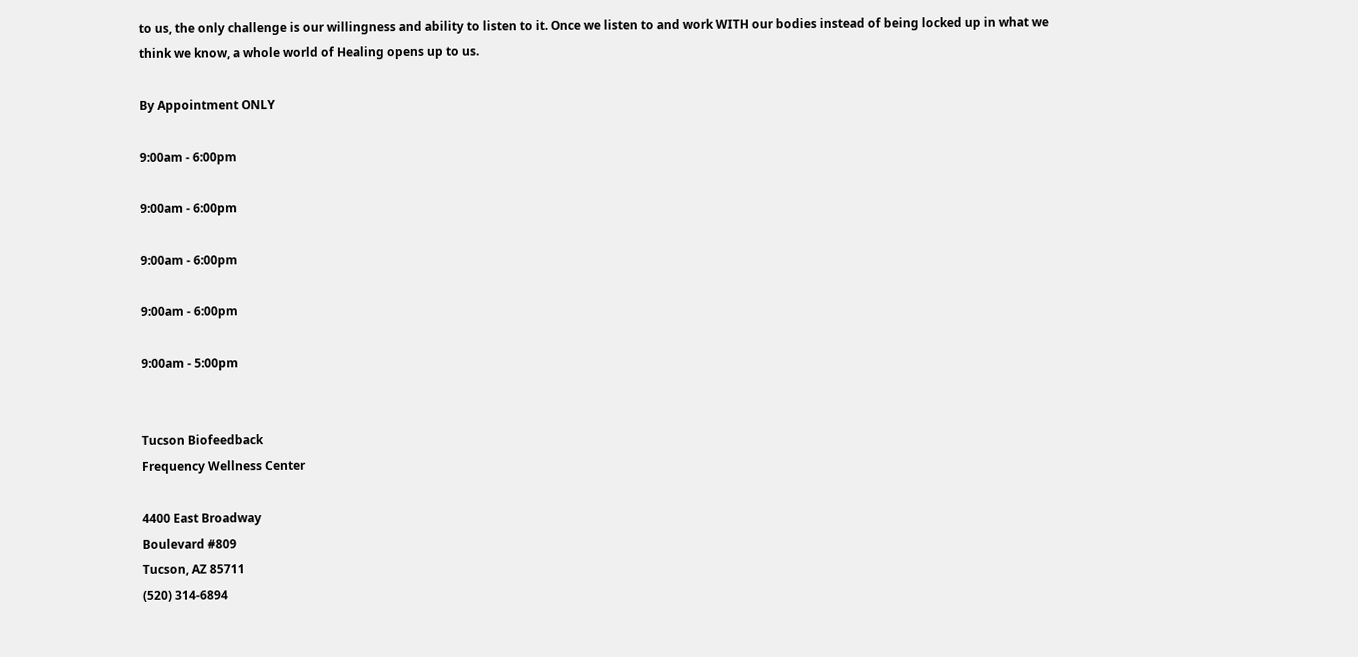to us, the only challenge is our willingness and ability to listen to it. Once we listen to and work WITH our bodies instead of being locked up in what we think we know, a whole world of Healing opens up to us.

By Appointment ONLY

9:00am - 6:00pm

9:00am - 6:00pm

9:00am - 6:00pm

9:00am - 6:00pm

9:00am - 5:00pm


Tucson Biofeedback
Frequency Wellness Center

4400 East Broadway
Boulevard #809
Tucson, AZ 85711
(520) 314-6894